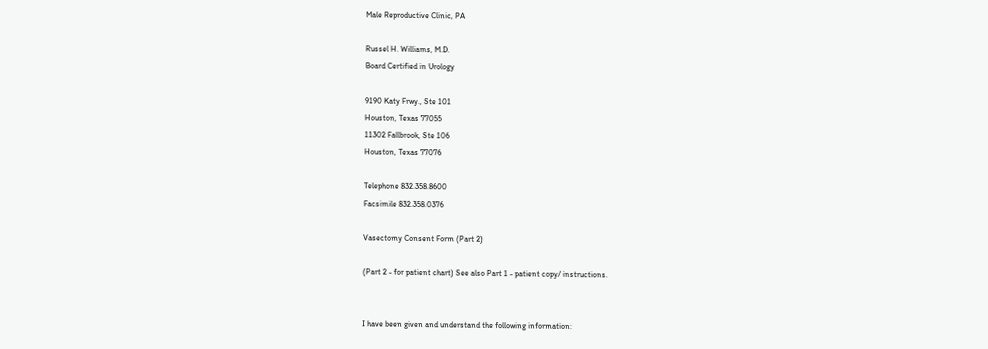Male Reproductive Clinic, PA

Russel H. Williams, M.D.
Board Certified in Urology

9190 Katy Frwy., Ste 101
Houston, Texas 77055
11302 Fallbrook, Ste 106
Houston, Texas 77076

Telephone 832.358.8600
Facsimile 832.358.0376

Vasectomy Consent Form (Part 2)

(Part 2 - for patient chart) See also Part 1 - patient copy/ instructions.


I have been given and understand the following information: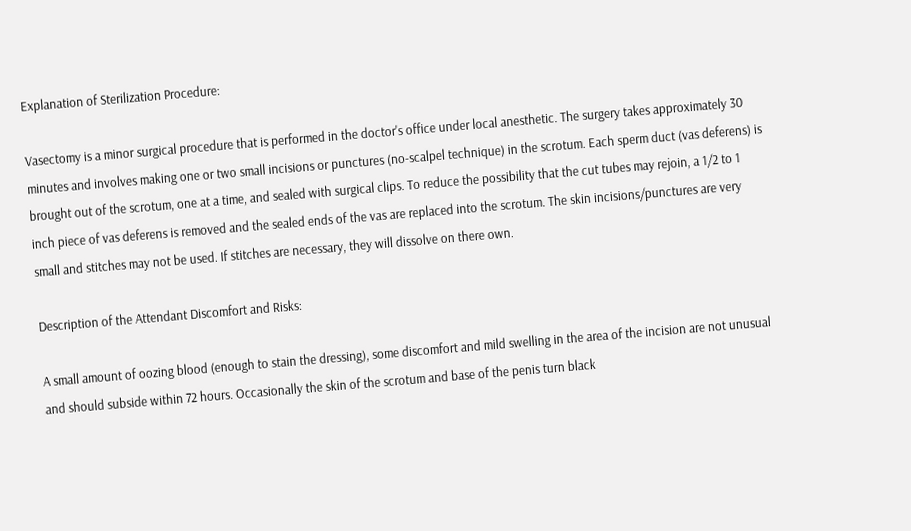Explanation of Sterilization Procedure:

Vasectomy is a minor surgical procedure that is performed in the doctor's office under local anesthetic. The surgery takes approximately 30 minutes and involves making one or two small incisions or punctures (no-scalpel technique) in the scrotum. Each sperm duct (vas deferens) is brought out of the scrotum, one at a time, and sealed with surgical clips. To reduce the possibility that the cut tubes may rejoin, a 1/2 to 1 inch piece of vas deferens is removed and the sealed ends of the vas are replaced into the scrotum. The skin incisions/punctures are very small and stitches may not be used. If stitches are necessary, they will dissolve on there own.

Description of the Attendant Discomfort and Risks:

A small amount of oozing blood (enough to stain the dressing), some discomfort and mild swelling in the area of the incision are not unusual and should subside within 72 hours. Occasionally the skin of the scrotum and base of the penis turn black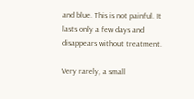and blue. This is not painful. It lasts only a few days and disappears without treatment.

Very rarely, a small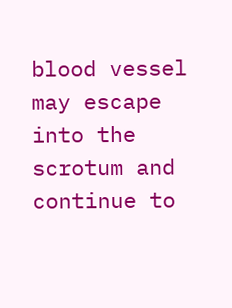blood vessel may escape into the scrotum and continue to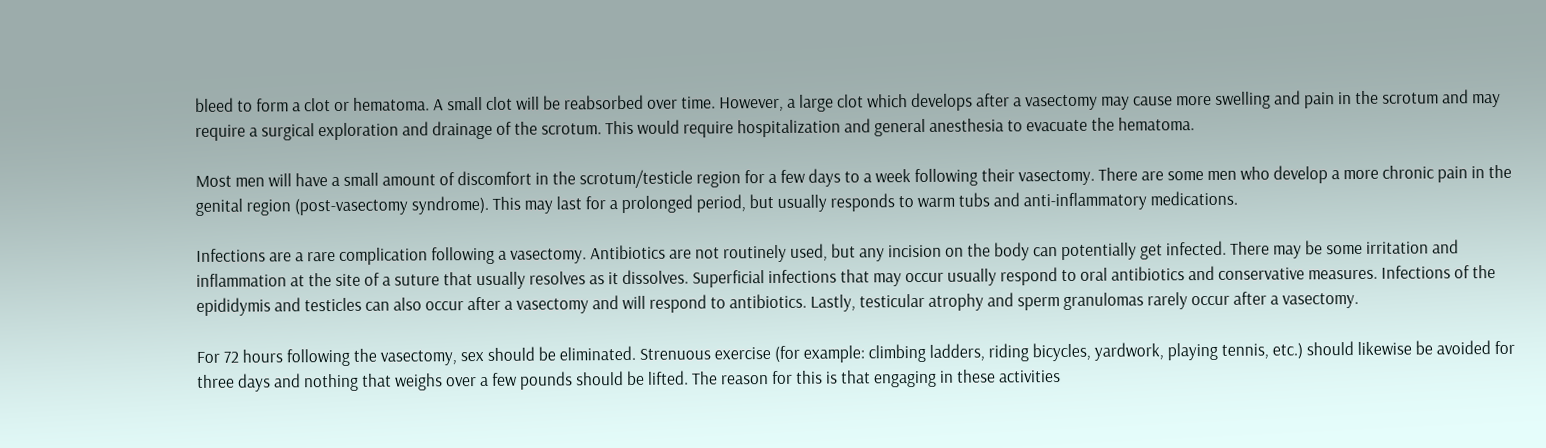bleed to form a clot or hematoma. A small clot will be reabsorbed over time. However, a large clot which develops after a vasectomy may cause more swelling and pain in the scrotum and may require a surgical exploration and drainage of the scrotum. This would require hospitalization and general anesthesia to evacuate the hematoma.

Most men will have a small amount of discomfort in the scrotum/testicle region for a few days to a week following their vasectomy. There are some men who develop a more chronic pain in the genital region (post-vasectomy syndrome). This may last for a prolonged period, but usually responds to warm tubs and anti-inflammatory medications.

Infections are a rare complication following a vasectomy. Antibiotics are not routinely used, but any incision on the body can potentially get infected. There may be some irritation and inflammation at the site of a suture that usually resolves as it dissolves. Superficial infections that may occur usually respond to oral antibiotics and conservative measures. Infections of the epididymis and testicles can also occur after a vasectomy and will respond to antibiotics. Lastly, testicular atrophy and sperm granulomas rarely occur after a vasectomy.

For 72 hours following the vasectomy, sex should be eliminated. Strenuous exercise (for example: climbing ladders, riding bicycles, yardwork, playing tennis, etc.) should likewise be avoided for three days and nothing that weighs over a few pounds should be lifted. The reason for this is that engaging in these activities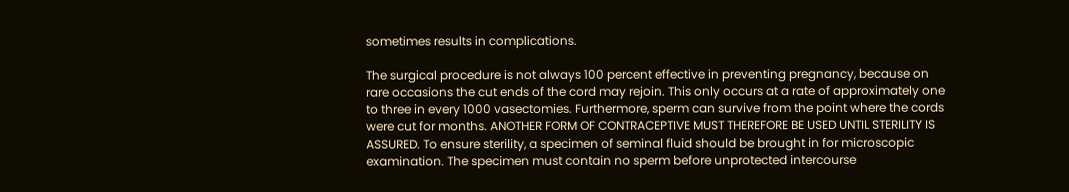sometimes results in complications.

The surgical procedure is not always 100 percent effective in preventing pregnancy, because on rare occasions the cut ends of the cord may rejoin. This only occurs at a rate of approximately one to three in every 1000 vasectomies. Furthermore, sperm can survive from the point where the cords were cut for months. ANOTHER FORM OF CONTRACEPTIVE MUST THEREFORE BE USED UNTIL STERILITY IS ASSURED. To ensure sterility, a specimen of seminal fluid should be brought in for microscopic examination. The specimen must contain no sperm before unprotected intercourse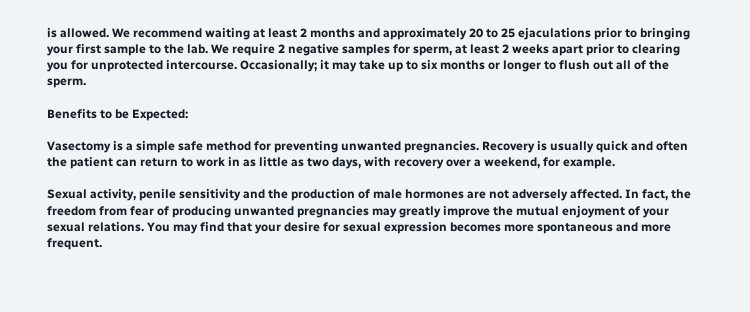is allowed. We recommend waiting at least 2 months and approximately 20 to 25 ejaculations prior to bringing your first sample to the lab. We require 2 negative samples for sperm, at least 2 weeks apart prior to clearing you for unprotected intercourse. Occasionally; it may take up to six months or longer to flush out all of the sperm.

Benefits to be Expected:

Vasectomy is a simple safe method for preventing unwanted pregnancies. Recovery is usually quick and often the patient can return to work in as little as two days, with recovery over a weekend, for example.

Sexual activity, penile sensitivity and the production of male hormones are not adversely affected. In fact, the freedom from fear of producing unwanted pregnancies may greatly improve the mutual enjoyment of your sexual relations. You may find that your desire for sexual expression becomes more spontaneous and more frequent.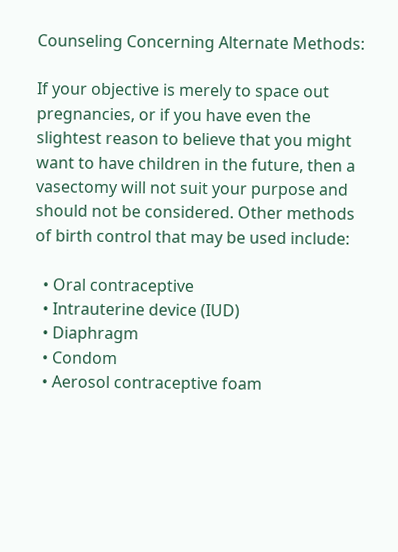Counseling Concerning Alternate Methods:

If your objective is merely to space out pregnancies, or if you have even the slightest reason to believe that you might want to have children in the future, then a vasectomy will not suit your purpose and should not be considered. Other methods of birth control that may be used include:

  • Oral contraceptive
  • Intrauterine device (IUD)
  • Diaphragm
  • Condom
  • Aerosol contraceptive foam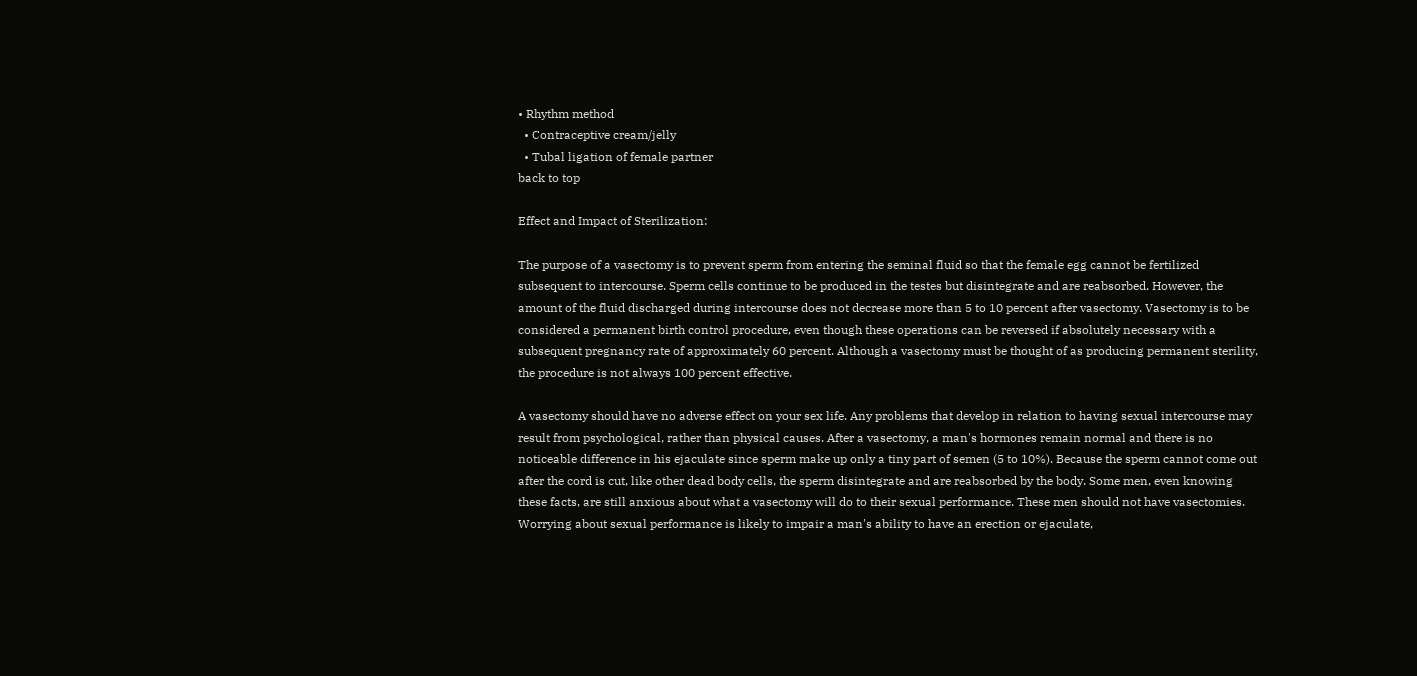• Rhythm method
  • Contraceptive cream/jelly
  • Tubal ligation of female partner
back to top

Effect and Impact of Sterilization:

The purpose of a vasectomy is to prevent sperm from entering the seminal fluid so that the female egg cannot be fertilized subsequent to intercourse. Sperm cells continue to be produced in the testes but disintegrate and are reabsorbed. However, the amount of the fluid discharged during intercourse does not decrease more than 5 to 10 percent after vasectomy. Vasectomy is to be considered a permanent birth control procedure, even though these operations can be reversed if absolutely necessary with a subsequent pregnancy rate of approximately 60 percent. Although a vasectomy must be thought of as producing permanent sterility, the procedure is not always 100 percent effective.

A vasectomy should have no adverse effect on your sex life. Any problems that develop in relation to having sexual intercourse may result from psychological, rather than physical causes. After a vasectomy, a man's hormones remain normal and there is no noticeable difference in his ejaculate since sperm make up only a tiny part of semen (5 to 10%). Because the sperm cannot come out after the cord is cut, like other dead body cells, the sperm disintegrate and are reabsorbed by the body. Some men, even knowing these facts, are still anxious about what a vasectomy will do to their sexual performance. These men should not have vasectomies. Worrying about sexual performance is likely to impair a man's ability to have an erection or ejaculate,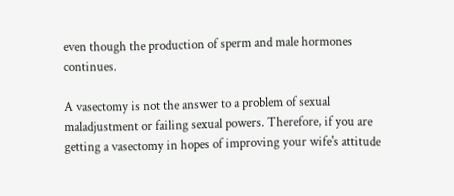even though the production of sperm and male hormones continues.

A vasectomy is not the answer to a problem of sexual maladjustment or failing sexual powers. Therefore, if you are getting a vasectomy in hopes of improving your wife's attitude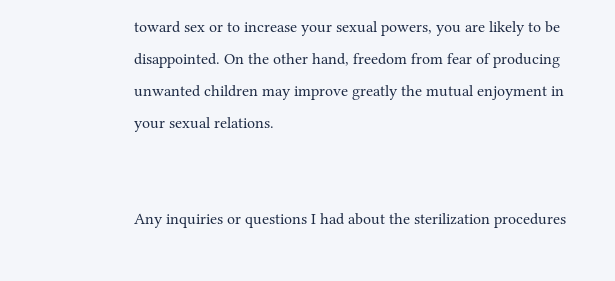toward sex or to increase your sexual powers, you are likely to be disappointed. On the other hand, freedom from fear of producing unwanted children may improve greatly the mutual enjoyment in your sexual relations.


Any inquiries or questions I had about the sterilization procedures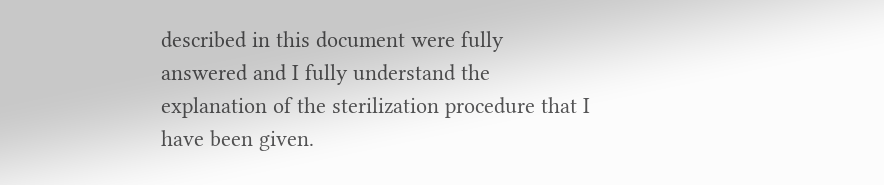described in this document were fully answered and I fully understand the explanation of the sterilization procedure that I have been given.